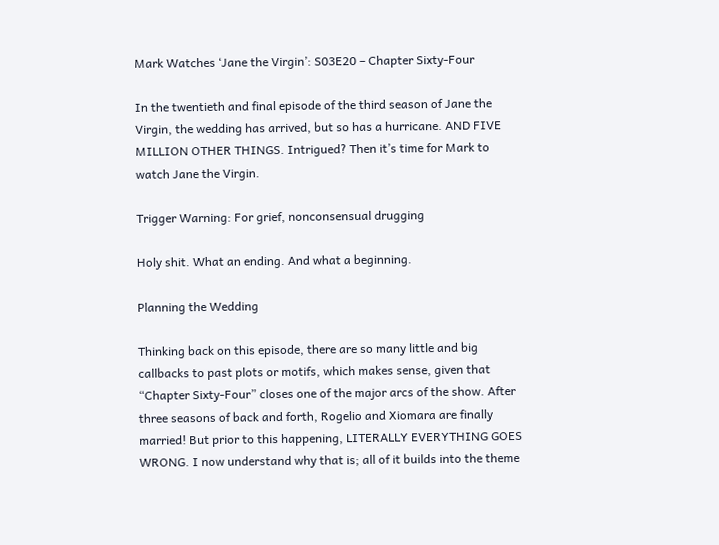Mark Watches ‘Jane the Virgin’: S03E20 – Chapter Sixty-Four

In the twentieth and final episode of the third season of Jane the Virgin, the wedding has arrived, but so has a hurricane. AND FIVE MILLION OTHER THINGS. Intrigued? Then it’s time for Mark to watch Jane the Virgin.

Trigger Warning: For grief, nonconsensual drugging

Holy shit. What an ending. And what a beginning.

Planning the Wedding

Thinking back on this episode, there are so many little and big callbacks to past plots or motifs, which makes sense, given that “Chapter Sixty-Four” closes one of the major arcs of the show. After three seasons of back and forth, Rogelio and Xiomara are finally married! But prior to this happening, LITERALLY EVERYTHING GOES WRONG. I now understand why that is; all of it builds into the theme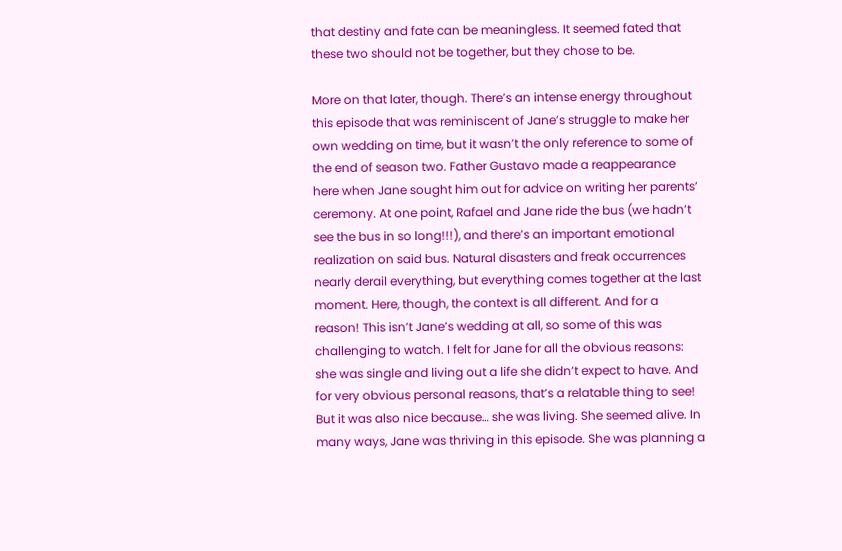that destiny and fate can be meaningless. It seemed fated that these two should not be together, but they chose to be.

More on that later, though. There’s an intense energy throughout this episode that was reminiscent of Jane’s struggle to make her own wedding on time, but it wasn’t the only reference to some of the end of season two. Father Gustavo made a reappearance here when Jane sought him out for advice on writing her parents’ ceremony. At one point, Rafael and Jane ride the bus (we hadn’t see the bus in so long!!!), and there’s an important emotional realization on said bus. Natural disasters and freak occurrences nearly derail everything, but everything comes together at the last moment. Here, though, the context is all different. And for a reason! This isn’t Jane’s wedding at all, so some of this was challenging to watch. I felt for Jane for all the obvious reasons: she was single and living out a life she didn’t expect to have. And for very obvious personal reasons, that’s a relatable thing to see! But it was also nice because… she was living. She seemed alive. In many ways, Jane was thriving in this episode. She was planning a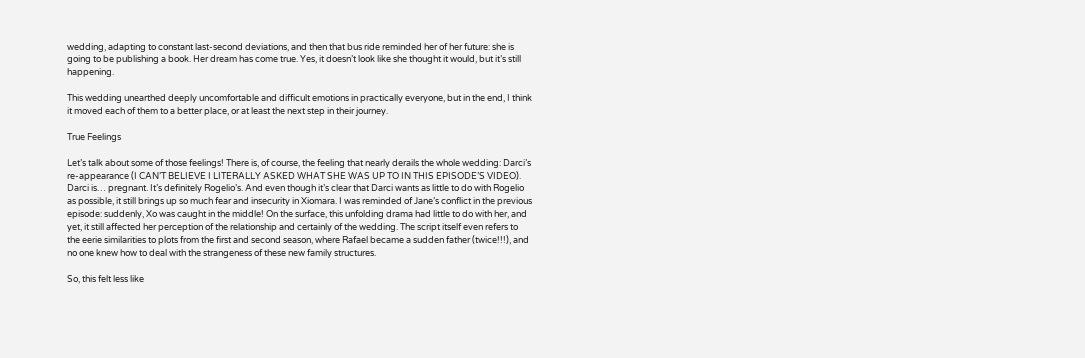wedding, adapting to constant last-second deviations, and then that bus ride reminded her of her future: she is going to be publishing a book. Her dream has come true. Yes, it doesn’t look like she thought it would, but it’s still happening.

This wedding unearthed deeply uncomfortable and difficult emotions in practically everyone, but in the end, I think it moved each of them to a better place, or at least the next step in their journey.

True Feelings

Let’s talk about some of those feelings! There is, of course, the feeling that nearly derails the whole wedding: Darci’s re-appearance (I CAN’T BELIEVE I LITERALLY ASKED WHAT SHE WAS UP TO IN THIS EPISODE’S VIDEO). Darci is… pregnant. It’s definitely Rogelio’s. And even though it’s clear that Darci wants as little to do with Rogelio as possible, it still brings up so much fear and insecurity in Xiomara. I was reminded of Jane’s conflict in the previous episode: suddenly, Xo was caught in the middle! On the surface, this unfolding drama had little to do with her, and yet, it still affected her perception of the relationship and certainly of the wedding. The script itself even refers to the eerie similarities to plots from the first and second season, where Rafael became a sudden father (twice!!!), and no one knew how to deal with the strangeness of these new family structures.

So, this felt less like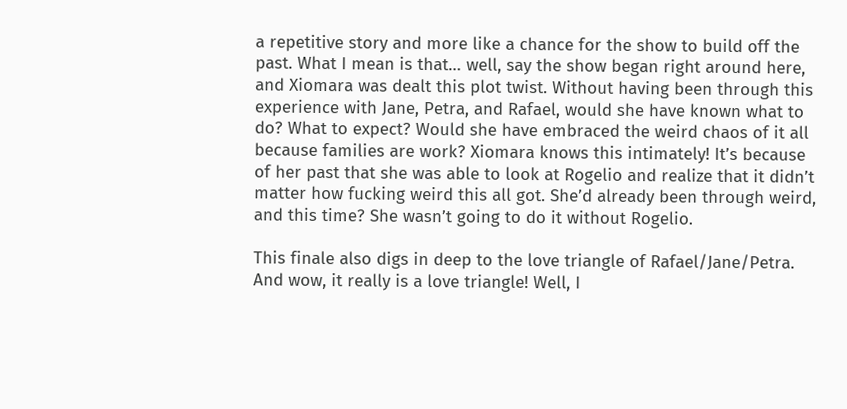a repetitive story and more like a chance for the show to build off the past. What I mean is that… well, say the show began right around here, and Xiomara was dealt this plot twist. Without having been through this experience with Jane, Petra, and Rafael, would she have known what to do? What to expect? Would she have embraced the weird chaos of it all because families are work? Xiomara knows this intimately! It’s because of her past that she was able to look at Rogelio and realize that it didn’t matter how fucking weird this all got. She’d already been through weird, and this time? She wasn’t going to do it without Rogelio.

This finale also digs in deep to the love triangle of Rafael/Jane/Petra. And wow, it really is a love triangle! Well, I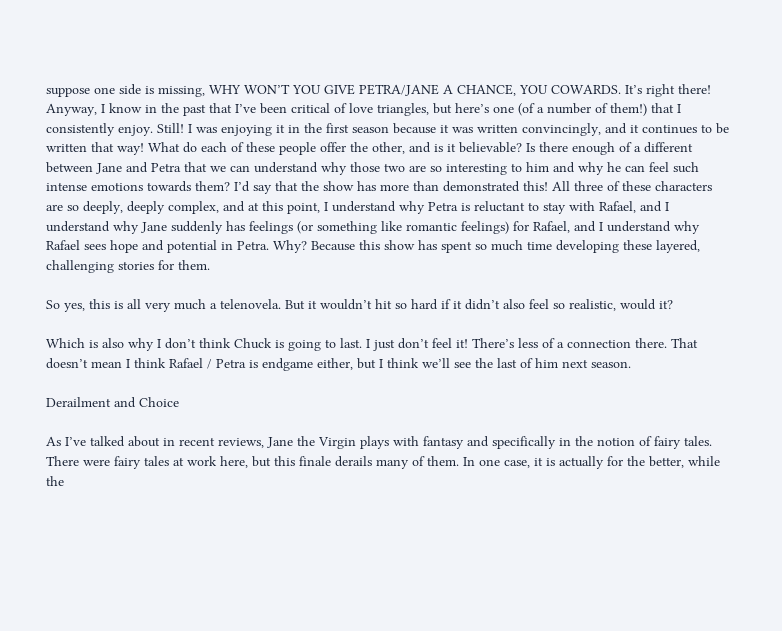suppose one side is missing, WHY WON’T YOU GIVE PETRA/JANE A CHANCE, YOU COWARDS. It’s right there! Anyway, I know in the past that I’ve been critical of love triangles, but here’s one (of a number of them!) that I consistently enjoy. Still! I was enjoying it in the first season because it was written convincingly, and it continues to be written that way! What do each of these people offer the other, and is it believable? Is there enough of a different between Jane and Petra that we can understand why those two are so interesting to him and why he can feel such intense emotions towards them? I’d say that the show has more than demonstrated this! All three of these characters are so deeply, deeply complex, and at this point, I understand why Petra is reluctant to stay with Rafael, and I understand why Jane suddenly has feelings (or something like romantic feelings) for Rafael, and I understand why Rafael sees hope and potential in Petra. Why? Because this show has spent so much time developing these layered, challenging stories for them.

So yes, this is all very much a telenovela. But it wouldn’t hit so hard if it didn’t also feel so realistic, would it?

Which is also why I don’t think Chuck is going to last. I just don’t feel it! There’s less of a connection there. That doesn’t mean I think Rafael / Petra is endgame either, but I think we’ll see the last of him next season.

Derailment and Choice

As I’ve talked about in recent reviews, Jane the Virgin plays with fantasy and specifically in the notion of fairy tales. There were fairy tales at work here, but this finale derails many of them. In one case, it is actually for the better, while the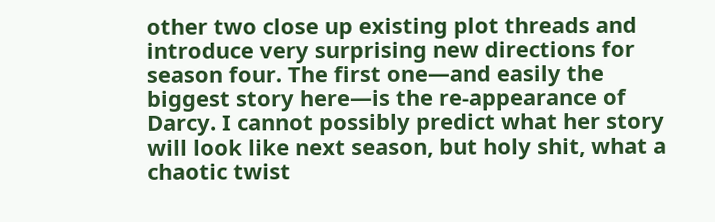other two close up existing plot threads and introduce very surprising new directions for season four. The first one—and easily the biggest story here—is the re-appearance of Darcy. I cannot possibly predict what her story will look like next season, but holy shit, what a chaotic twist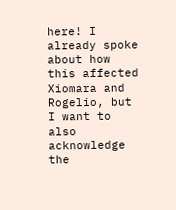here! I already spoke about how this affected Xiomara and Rogelio, but I want to also acknowledge the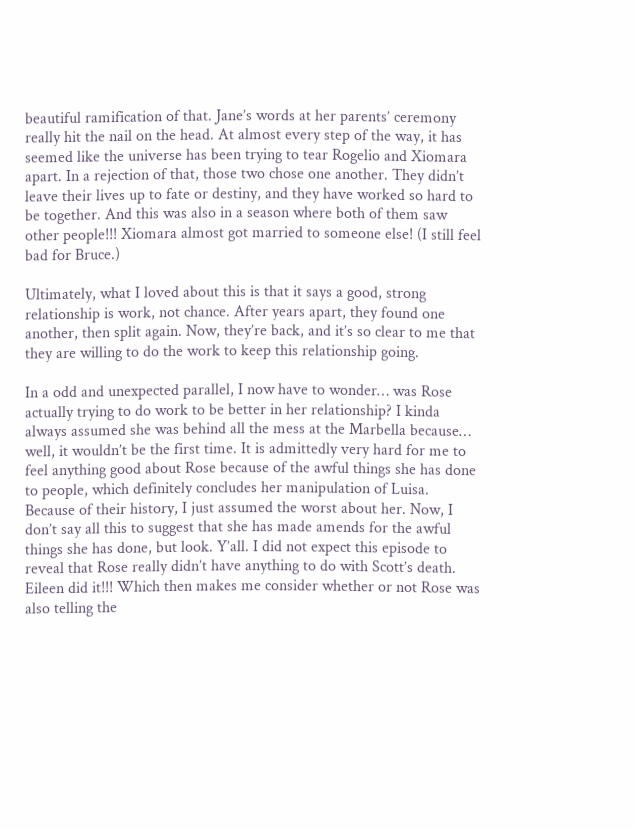beautiful ramification of that. Jane’s words at her parents’ ceremony really hit the nail on the head. At almost every step of the way, it has seemed like the universe has been trying to tear Rogelio and Xiomara apart. In a rejection of that, those two chose one another. They didn’t leave their lives up to fate or destiny, and they have worked so hard to be together. And this was also in a season where both of them saw other people!!! Xiomara almost got married to someone else! (I still feel bad for Bruce.)

Ultimately, what I loved about this is that it says a good, strong relationship is work, not chance. After years apart, they found one another, then split again. Now, they’re back, and it’s so clear to me that they are willing to do the work to keep this relationship going.

In a odd and unexpected parallel, I now have to wonder… was Rose actually trying to do work to be better in her relationship? I kinda always assumed she was behind all the mess at the Marbella because… well, it wouldn’t be the first time. It is admittedly very hard for me to feel anything good about Rose because of the awful things she has done to people, which definitely concludes her manipulation of Luisa. Because of their history, I just assumed the worst about her. Now, I don’t say all this to suggest that she has made amends for the awful things she has done, but look. Y’all. I did not expect this episode to reveal that Rose really didn’t have anything to do with Scott’s death. Eileen did it!!! Which then makes me consider whether or not Rose was also telling the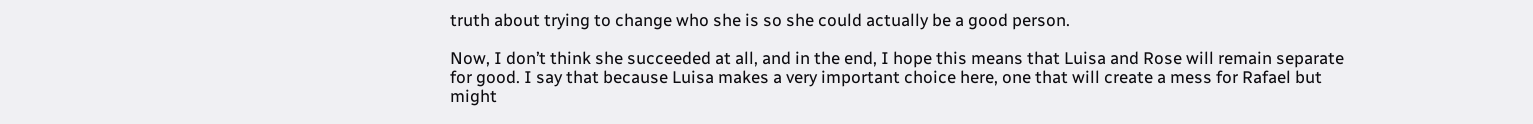truth about trying to change who she is so she could actually be a good person.

Now, I don’t think she succeeded at all, and in the end, I hope this means that Luisa and Rose will remain separate for good. I say that because Luisa makes a very important choice here, one that will create a mess for Rafael but might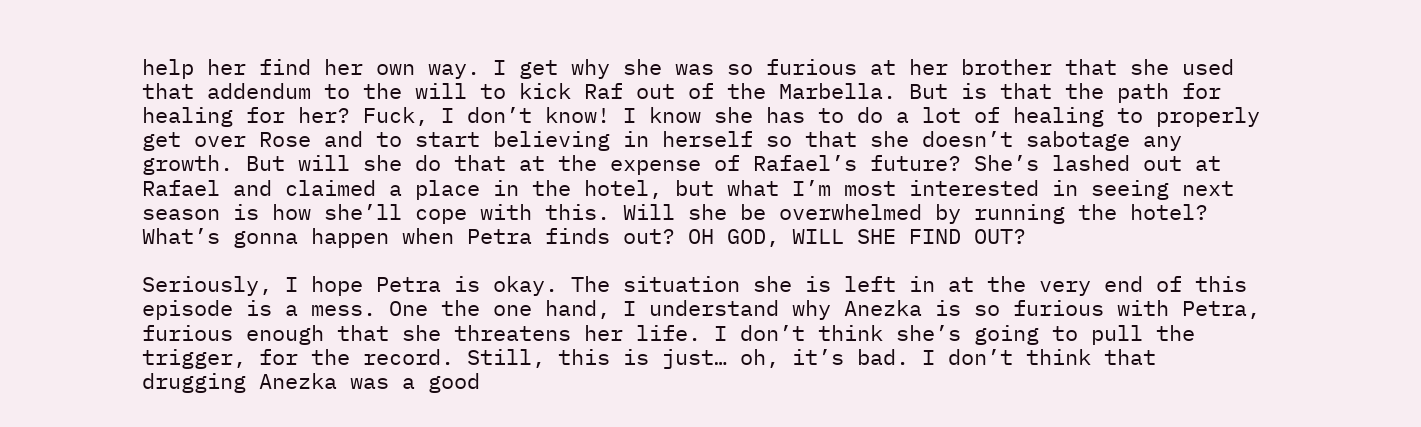help her find her own way. I get why she was so furious at her brother that she used that addendum to the will to kick Raf out of the Marbella. But is that the path for healing for her? Fuck, I don’t know! I know she has to do a lot of healing to properly get over Rose and to start believing in herself so that she doesn’t sabotage any growth. But will she do that at the expense of Rafael’s future? She’s lashed out at Rafael and claimed a place in the hotel, but what I’m most interested in seeing next season is how she’ll cope with this. Will she be overwhelmed by running the hotel? What’s gonna happen when Petra finds out? OH GOD, WILL SHE FIND OUT?

Seriously, I hope Petra is okay. The situation she is left in at the very end of this episode is a mess. One the one hand, I understand why Anezka is so furious with Petra, furious enough that she threatens her life. I don’t think she’s going to pull the trigger, for the record. Still, this is just… oh, it’s bad. I don’t think that drugging Anezka was a good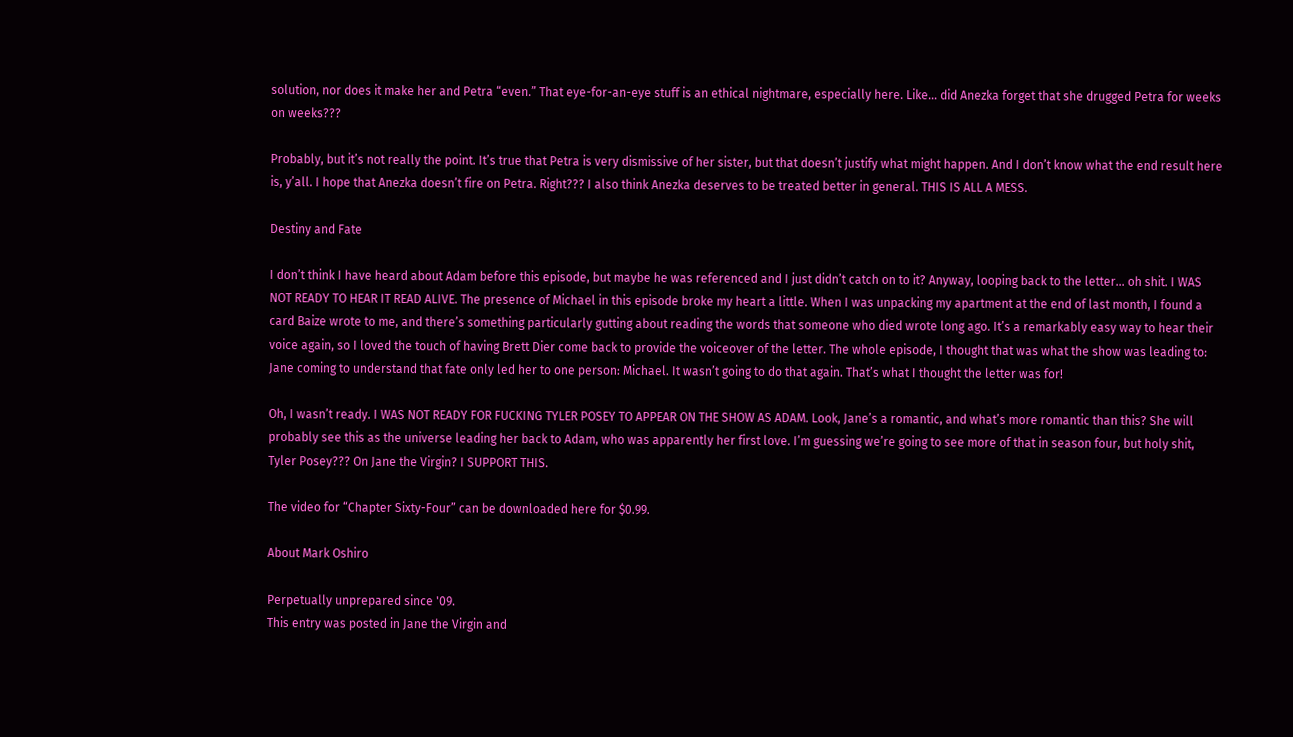solution, nor does it make her and Petra “even.” That eye-for-an-eye stuff is an ethical nightmare, especially here. Like… did Anezka forget that she drugged Petra for weeks on weeks???

Probably, but it’s not really the point. It’s true that Petra is very dismissive of her sister, but that doesn’t justify what might happen. And I don’t know what the end result here is, y’all. I hope that Anezka doesn’t fire on Petra. Right??? I also think Anezka deserves to be treated better in general. THIS IS ALL A MESS.

Destiny and Fate

I don’t think I have heard about Adam before this episode, but maybe he was referenced and I just didn’t catch on to it? Anyway, looping back to the letter… oh shit. I WAS NOT READY TO HEAR IT READ ALIVE. The presence of Michael in this episode broke my heart a little. When I was unpacking my apartment at the end of last month, I found a card Baize wrote to me, and there’s something particularly gutting about reading the words that someone who died wrote long ago. It’s a remarkably easy way to hear their voice again, so I loved the touch of having Brett Dier come back to provide the voiceover of the letter. The whole episode, I thought that was what the show was leading to: Jane coming to understand that fate only led her to one person: Michael. It wasn’t going to do that again. That’s what I thought the letter was for!

Oh, I wasn’t ready. I WAS NOT READY FOR FUCKING TYLER POSEY TO APPEAR ON THE SHOW AS ADAM. Look, Jane’s a romantic, and what’s more romantic than this? She will probably see this as the universe leading her back to Adam, who was apparently her first love. I’m guessing we’re going to see more of that in season four, but holy shit, Tyler Posey??? On Jane the Virgin? I SUPPORT THIS.

The video for “Chapter Sixty-Four” can be downloaded here for $0.99.

About Mark Oshiro

Perpetually unprepared since '09.
This entry was posted in Jane the Virgin and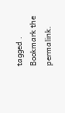tagged . Bookmark the permalink.